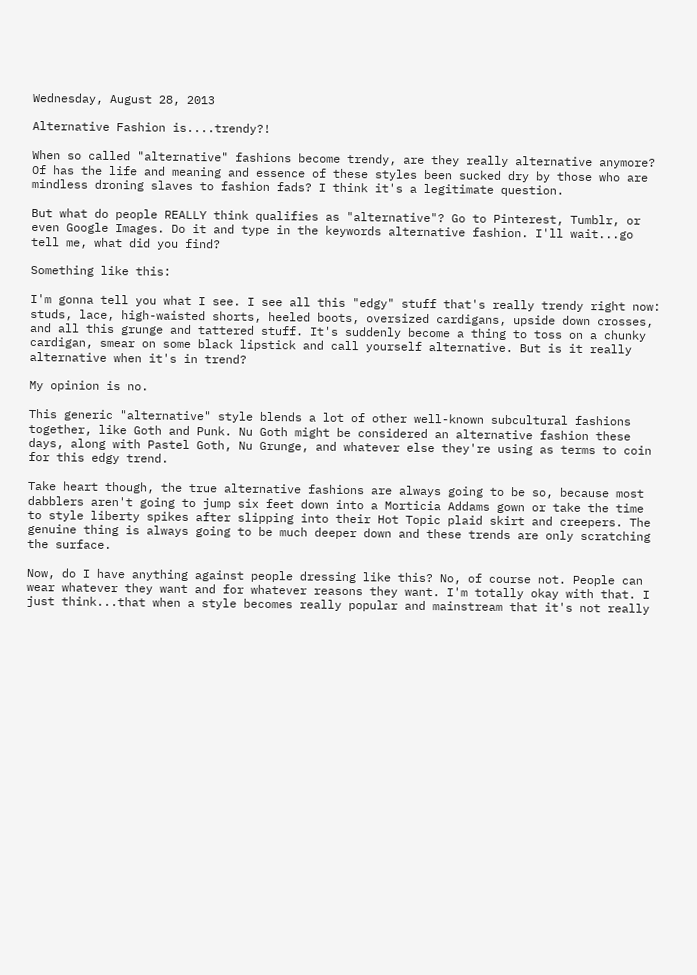Wednesday, August 28, 2013

Alternative Fashion is....trendy?!

When so called "alternative" fashions become trendy, are they really alternative anymore? Of has the life and meaning and essence of these styles been sucked dry by those who are mindless droning slaves to fashion fads? I think it's a legitimate question.

But what do people REALLY think qualifies as "alternative"? Go to Pinterest, Tumblr, or even Google Images. Do it and type in the keywords alternative fashion. I'll wait...go tell me, what did you find?

Something like this:

I'm gonna tell you what I see. I see all this "edgy" stuff that's really trendy right now: studs, lace, high-waisted shorts, heeled boots, oversized cardigans, upside down crosses, and all this grunge and tattered stuff. It's suddenly become a thing to toss on a chunky cardigan, smear on some black lipstick and call yourself alternative. But is it really alternative when it's in trend?

My opinion is no.

This generic "alternative" style blends a lot of other well-known subcultural fashions together, like Goth and Punk. Nu Goth might be considered an alternative fashion these days, along with Pastel Goth, Nu Grunge, and whatever else they're using as terms to coin for this edgy trend.

Take heart though, the true alternative fashions are always going to be so, because most dabblers aren't going to jump six feet down into a Morticia Addams gown or take the time to style liberty spikes after slipping into their Hot Topic plaid skirt and creepers. The genuine thing is always going to be much deeper down and these trends are only scratching the surface.

Now, do I have anything against people dressing like this? No, of course not. People can wear whatever they want and for whatever reasons they want. I'm totally okay with that. I just think...that when a style becomes really popular and mainstream that it's not really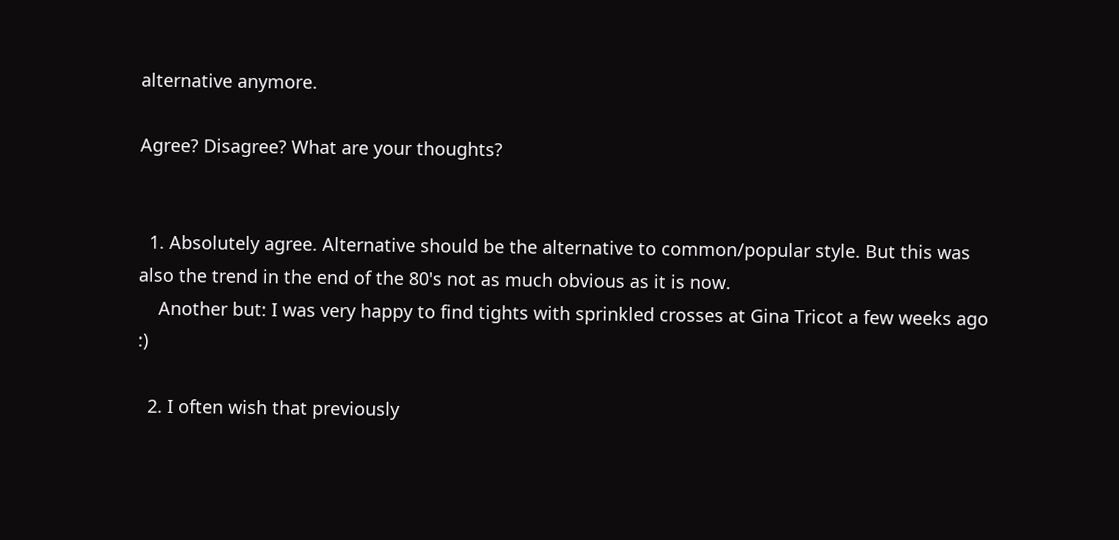alternative anymore.

Agree? Disagree? What are your thoughts?


  1. Absolutely agree. Alternative should be the alternative to common/popular style. But this was also the trend in the end of the 80's not as much obvious as it is now.
    Another but: I was very happy to find tights with sprinkled crosses at Gina Tricot a few weeks ago :)

  2. I often wish that previously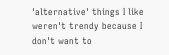'alternative' things I like weren't trendy because I don't want to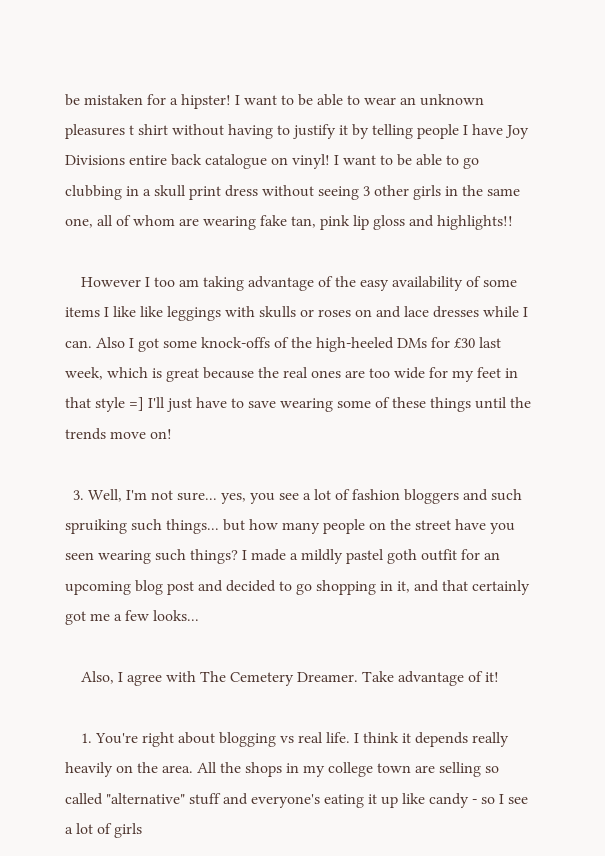be mistaken for a hipster! I want to be able to wear an unknown pleasures t shirt without having to justify it by telling people I have Joy Divisions entire back catalogue on vinyl! I want to be able to go clubbing in a skull print dress without seeing 3 other girls in the same one, all of whom are wearing fake tan, pink lip gloss and highlights!!

    However I too am taking advantage of the easy availability of some items I like like leggings with skulls or roses on and lace dresses while I can. Also I got some knock-offs of the high-heeled DMs for £30 last week, which is great because the real ones are too wide for my feet in that style =] I'll just have to save wearing some of these things until the trends move on!

  3. Well, I'm not sure... yes, you see a lot of fashion bloggers and such spruiking such things... but how many people on the street have you seen wearing such things? I made a mildly pastel goth outfit for an upcoming blog post and decided to go shopping in it, and that certainly got me a few looks...

    Also, I agree with The Cemetery Dreamer. Take advantage of it!

    1. You're right about blogging vs real life. I think it depends really heavily on the area. All the shops in my college town are selling so called "alternative" stuff and everyone's eating it up like candy - so I see a lot of girls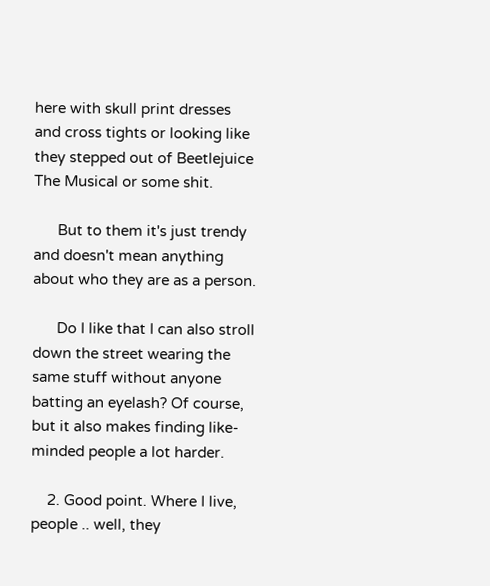here with skull print dresses and cross tights or looking like they stepped out of Beetlejuice The Musical or some shit.

      But to them it's just trendy and doesn't mean anything about who they are as a person.

      Do I like that I can also stroll down the street wearing the same stuff without anyone batting an eyelash? Of course, but it also makes finding like-minded people a lot harder.

    2. Good point. Where I live, people .. well, they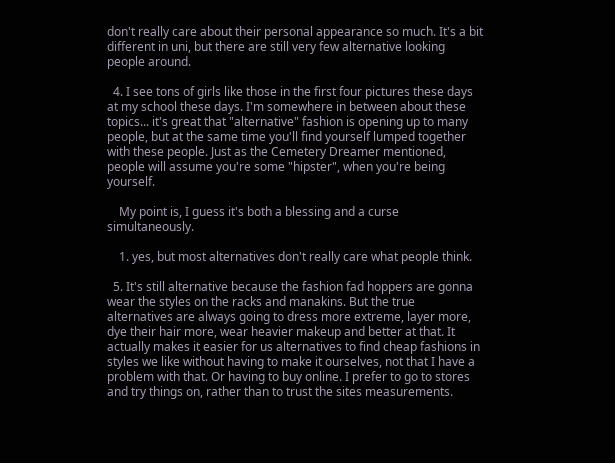don't really care about their personal appearance so much. It's a bit different in uni, but there are still very few alternative looking people around.

  4. I see tons of girls like those in the first four pictures these days at my school these days. I'm somewhere in between about these topics... it's great that "alternative" fashion is opening up to many people, but at the same time you'll find yourself lumped together with these people. Just as the Cemetery Dreamer mentioned, people will assume you're some "hipster", when you're being yourself.

    My point is, I guess it's both a blessing and a curse simultaneously.

    1. yes, but most alternatives don't really care what people think.

  5. It's still alternative because the fashion fad hoppers are gonna wear the styles on the racks and manakins. But the true alternatives are always going to dress more extreme, layer more, dye their hair more, wear heavier makeup and better at that. It actually makes it easier for us alternatives to find cheap fashions in styles we like without having to make it ourselves, not that I have a problem with that. Or having to buy online. I prefer to go to stores and try things on, rather than to trust the sites measurements.